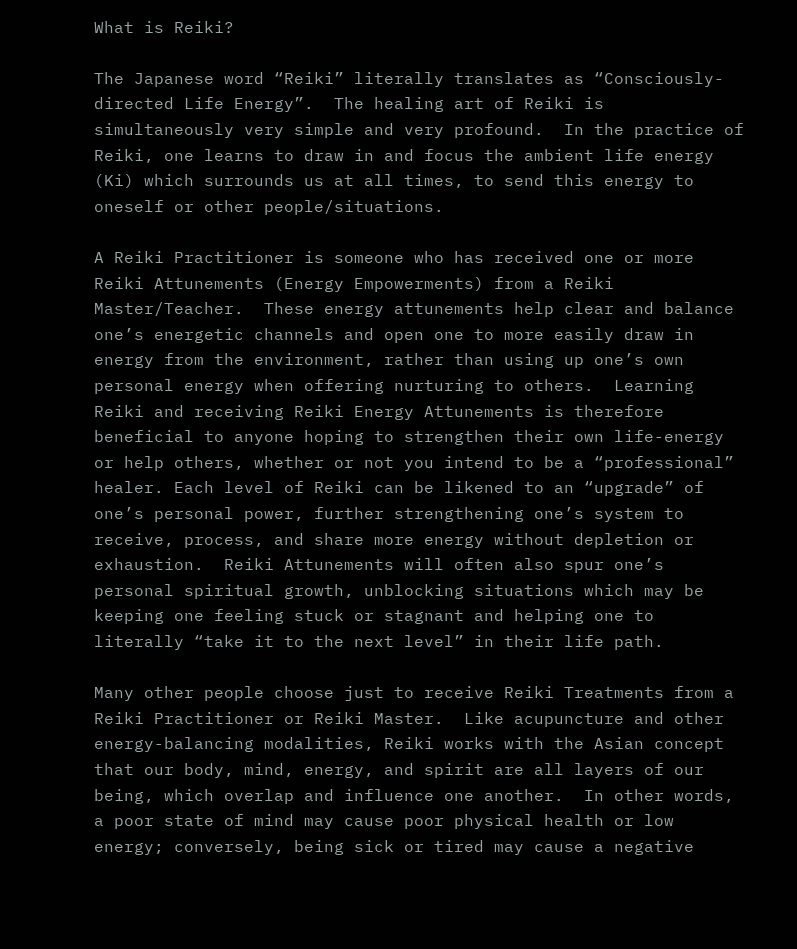What is Reiki?

The Japanese word “Reiki” literally translates as “Consciously-directed Life Energy”.  The healing art of Reiki is simultaneously very simple and very profound.  In the practice of Reiki, one learns to draw in and focus the ambient life energy (Ki) which surrounds us at all times, to send this energy to oneself or other people/situations.

A Reiki Practitioner is someone who has received one or more Reiki Attunements (Energy Empowerments) from a Reiki Master/Teacher.  These energy attunements help clear and balance one’s energetic channels and open one to more easily draw in energy from the environment, rather than using up one’s own personal energy when offering nurturing to others.  Learning Reiki and receiving Reiki Energy Attunements is therefore beneficial to anyone hoping to strengthen their own life-energy or help others, whether or not you intend to be a “professional” healer. Each level of Reiki can be likened to an “upgrade” of one’s personal power, further strengthening one’s system to receive, process, and share more energy without depletion or exhaustion.  Reiki Attunements will often also spur one’s personal spiritual growth, unblocking situations which may be keeping one feeling stuck or stagnant and helping one to literally “take it to the next level” in their life path.

Many other people choose just to receive Reiki Treatments from a Reiki Practitioner or Reiki Master.  Like acupuncture and other energy-balancing modalities, Reiki works with the Asian concept that our body, mind, energy, and spirit are all layers of our being, which overlap and influence one another.  In other words, a poor state of mind may cause poor physical health or low energy; conversely, being sick or tired may cause a negative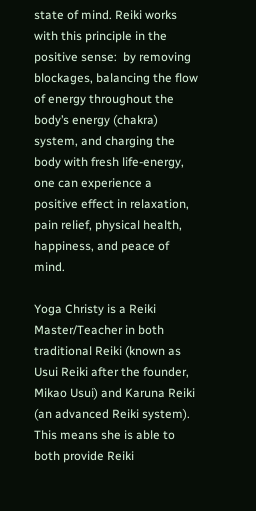state of mind. Reiki works with this principle in the positive sense:  by removing blockages, balancing the flow of energy throughout the body’s energy (chakra) system, and charging the body with fresh life-energy, one can experience a positive effect in relaxation, pain relief, physical health, happiness, and peace of mind.

Yoga Christy is a Reiki Master/Teacher in both traditional Reiki (known as Usui Reiki after the founder, Mikao Usui) and Karuna Reiki (an advanced Reiki system).  This means she is able to both provide Reiki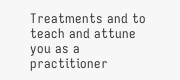Treatments and to teach and attune you as a practitioner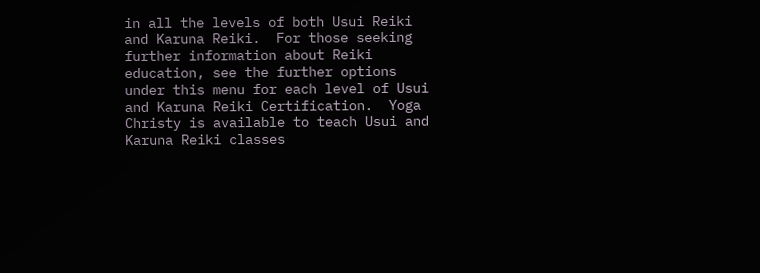in all the levels of both Usui Reiki and Karuna Reiki.  For those seeking further information about Reiki education, see the further options under this menu for each level of Usui and Karuna Reiki Certification.  Yoga Christy is available to teach Usui and Karuna Reiki classes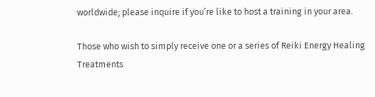worldwide; please inquire if you’re like to host a training in your area.

Those who wish to simply receive one or a series of Reiki Energy Healing Treatments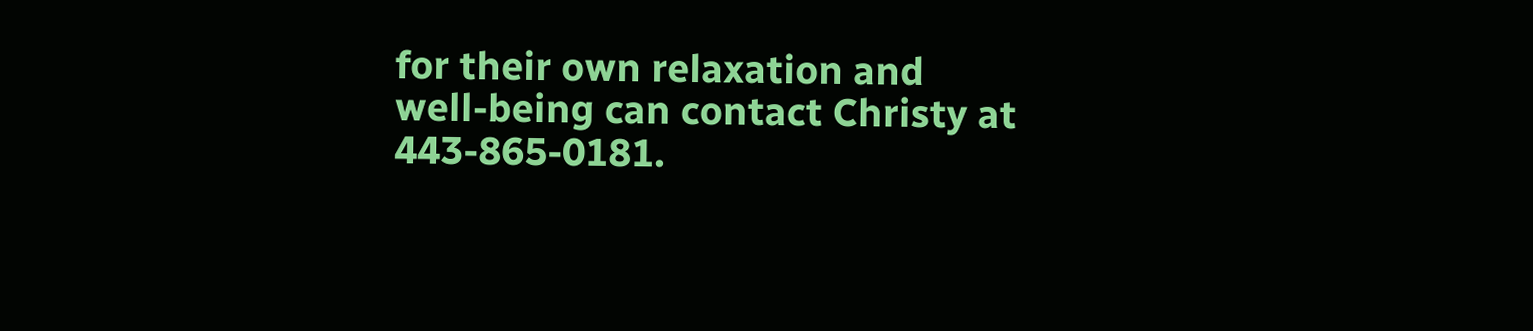for their own relaxation and well-being can contact Christy at 443-865-0181.